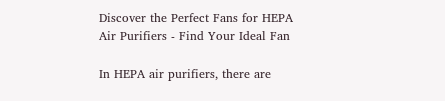Discover the Perfect Fans for HEPA Air Purifiers - Find Your Ideal Fan

In HEPA air purifiers, there are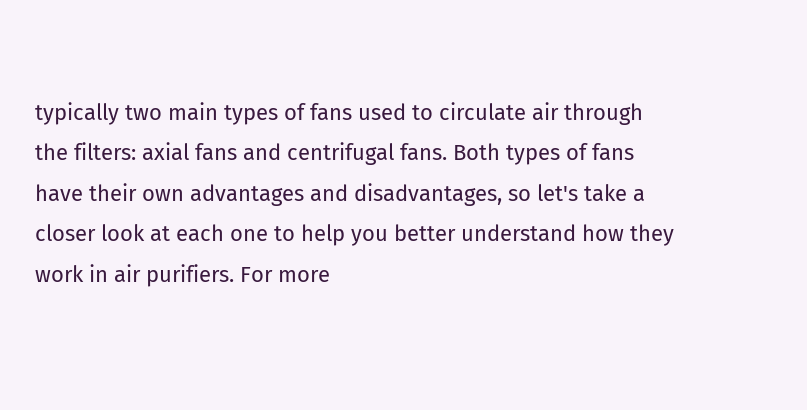typically two main types of fans used to circulate air through the filters: axial fans and centrifugal fans. Both types of fans have their own advantages and disadvantages, so let's take a closer look at each one to help you better understand how they work in air purifiers. For more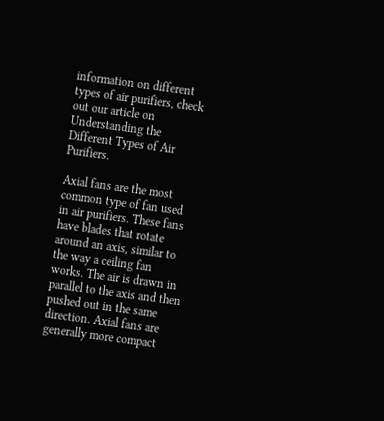information on different types of air purifiers, check out our article on Understanding the Different Types of Air Purifiers.

Axial fans are the most common type of fan used in air purifiers. These fans have blades that rotate around an axis, similar to the way a ceiling fan works. The air is drawn in parallel to the axis and then pushed out in the same direction. Axial fans are generally more compact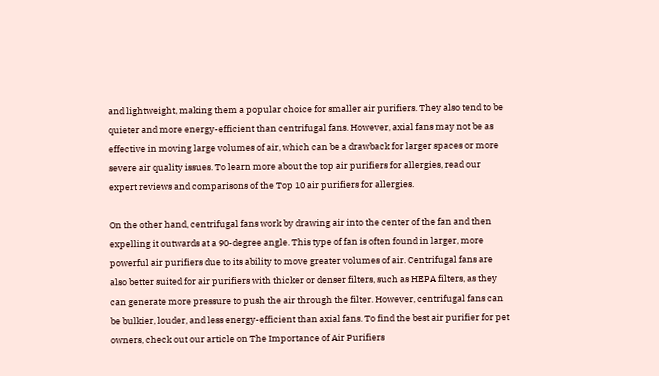and lightweight, making them a popular choice for smaller air purifiers. They also tend to be quieter and more energy-efficient than centrifugal fans. However, axial fans may not be as effective in moving large volumes of air, which can be a drawback for larger spaces or more severe air quality issues. To learn more about the top air purifiers for allergies, read our expert reviews and comparisons of the Top 10 air purifiers for allergies.

On the other hand, centrifugal fans work by drawing air into the center of the fan and then expelling it outwards at a 90-degree angle. This type of fan is often found in larger, more powerful air purifiers due to its ability to move greater volumes of air. Centrifugal fans are also better suited for air purifiers with thicker or denser filters, such as HEPA filters, as they can generate more pressure to push the air through the filter. However, centrifugal fans can be bulkier, louder, and less energy-efficient than axial fans. To find the best air purifier for pet owners, check out our article on The Importance of Air Purifiers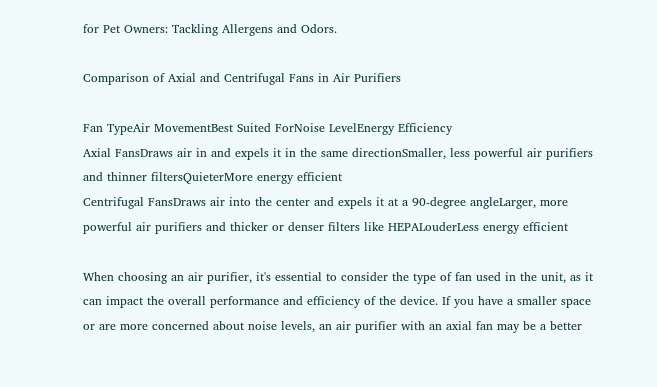for Pet Owners: Tackling Allergens and Odors.

Comparison of Axial and Centrifugal Fans in Air Purifiers

Fan TypeAir MovementBest Suited ForNoise LevelEnergy Efficiency
Axial FansDraws air in and expels it in the same directionSmaller, less powerful air purifiers and thinner filtersQuieterMore energy efficient
Centrifugal FansDraws air into the center and expels it at a 90-degree angleLarger, more powerful air purifiers and thicker or denser filters like HEPALouderLess energy efficient

When choosing an air purifier, it's essential to consider the type of fan used in the unit, as it can impact the overall performance and efficiency of the device. If you have a smaller space or are more concerned about noise levels, an air purifier with an axial fan may be a better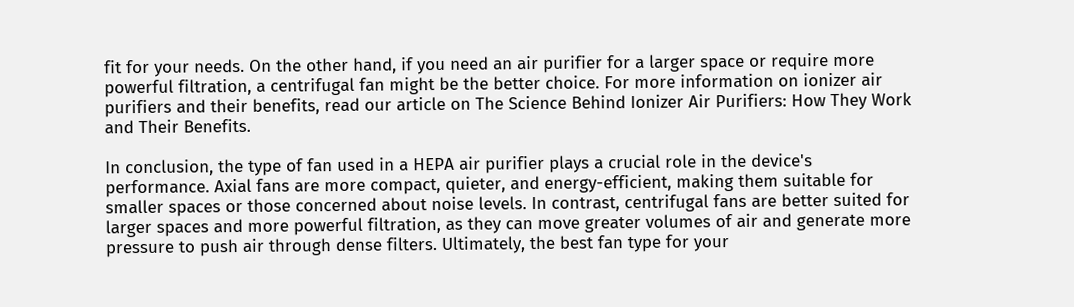fit for your needs. On the other hand, if you need an air purifier for a larger space or require more powerful filtration, a centrifugal fan might be the better choice. For more information on ionizer air purifiers and their benefits, read our article on The Science Behind Ionizer Air Purifiers: How They Work and Their Benefits.

In conclusion, the type of fan used in a HEPA air purifier plays a crucial role in the device's performance. Axial fans are more compact, quieter, and energy-efficient, making them suitable for smaller spaces or those concerned about noise levels. In contrast, centrifugal fans are better suited for larger spaces and more powerful filtration, as they can move greater volumes of air and generate more pressure to push air through dense filters. Ultimately, the best fan type for your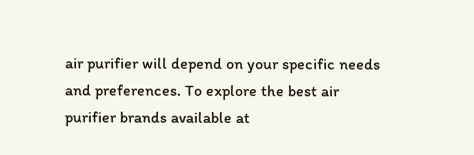air purifier will depend on your specific needs and preferences. To explore the best air purifier brands available at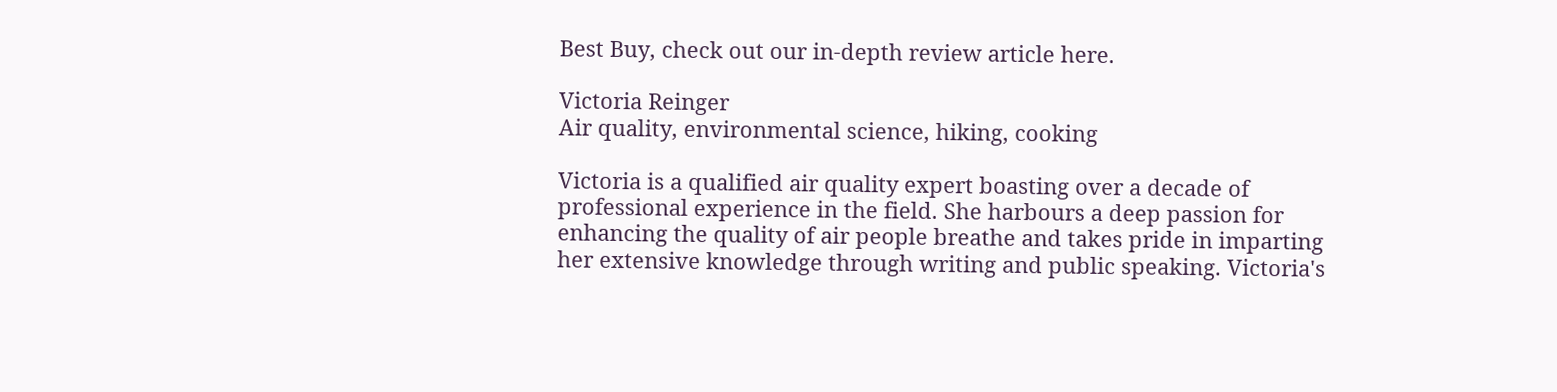Best Buy, check out our in-depth review article here.

Victoria Reinger
Air quality, environmental science, hiking, cooking

Victoria is a qualified air quality expert boasting over a decade of professional experience in the field. She harbours a deep passion for enhancing the quality of air people breathe and takes pride in imparting her extensive knowledge through writing and public speaking. Victoria's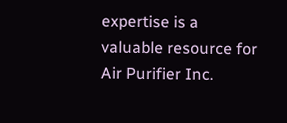expertise is a valuable resource for Air Purifier Inc.